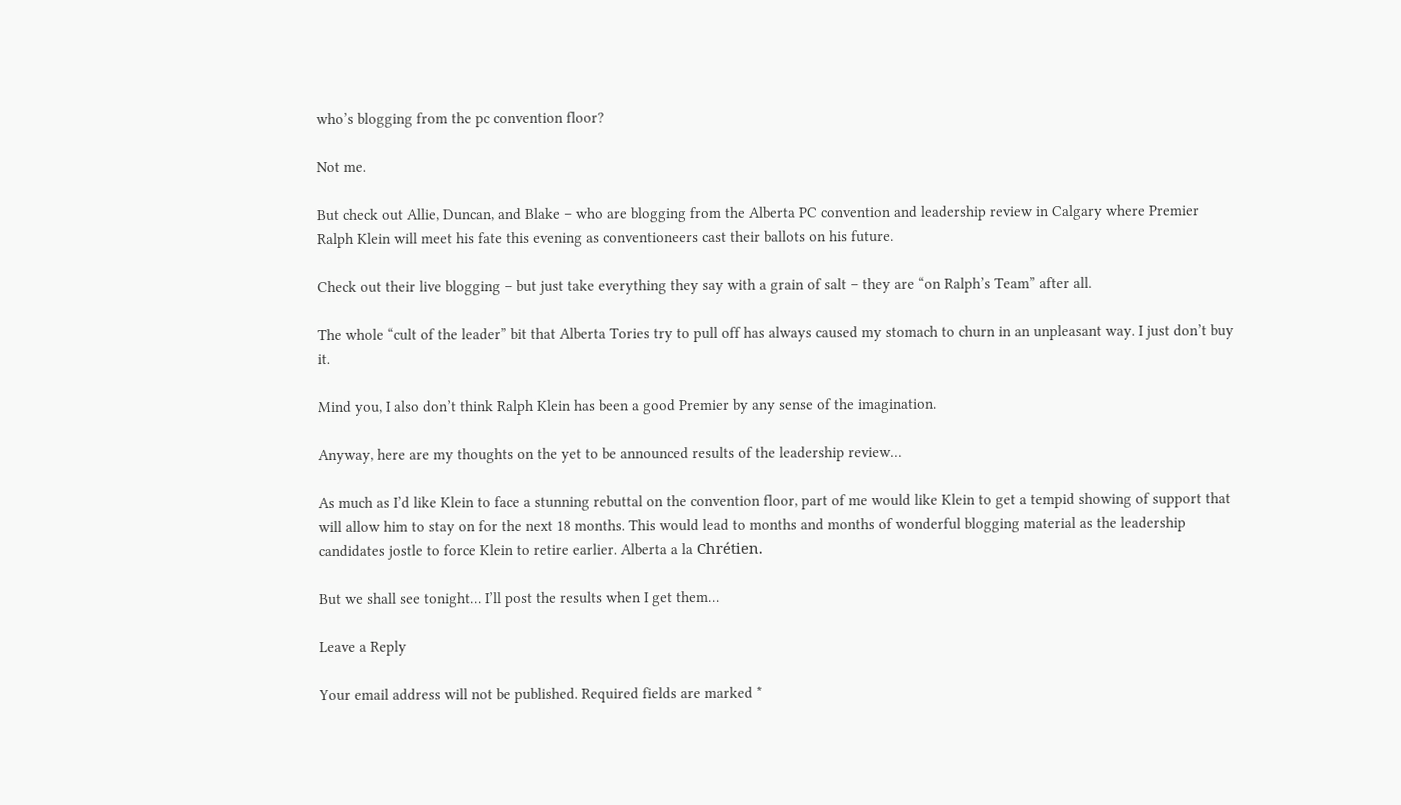who’s blogging from the pc convention floor?

Not me.

But check out Allie, Duncan, and Blake – who are blogging from the Alberta PC convention and leadership review in Calgary where Premier Ralph Klein will meet his fate this evening as conventioneers cast their ballots on his future.

Check out their live blogging – but just take everything they say with a grain of salt – they are “on Ralph’s Team” after all.

The whole “cult of the leader” bit that Alberta Tories try to pull off has always caused my stomach to churn in an unpleasant way. I just don’t buy it.

Mind you, I also don’t think Ralph Klein has been a good Premier by any sense of the imagination.

Anyway, here are my thoughts on the yet to be announced results of the leadership review…

As much as I’d like Klein to face a stunning rebuttal on the convention floor, part of me would like Klein to get a tempid showing of support that will allow him to stay on for the next 18 months. This would lead to months and months of wonderful blogging material as the leadership candidates jostle to force Klein to retire earlier. Alberta a la Chrétien.

But we shall see tonight… I’ll post the results when I get them…

Leave a Reply

Your email address will not be published. Required fields are marked *